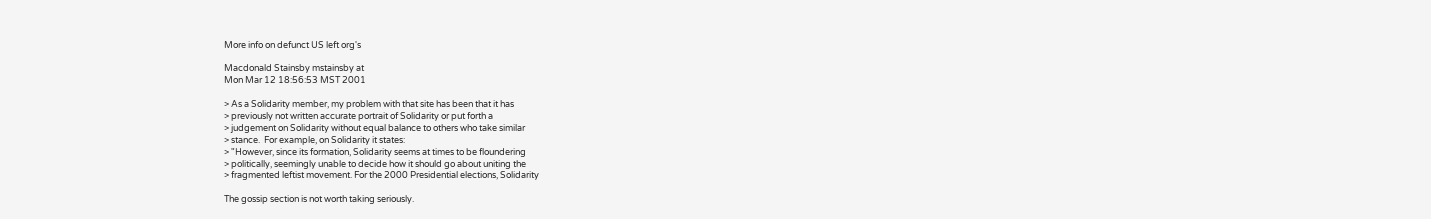More info on defunct US left org's

Macdonald Stainsby mstainsby at
Mon Mar 12 18:56:53 MST 2001

> As a Solidarity member, my problem with that site has been that it has
> previously not written accurate portrait of Solidarity or put forth a
> judgement on Solidarity without equal balance to others who take similar
> stance.  For example, on Solidarity it states:
> "However, since its formation, Solidarity seems at times to be floundering
> politically, seemingly unable to decide how it should go about uniting the
> fragmented leftist movement. For the 2000 Presidential elections, Solidarity

The gossip section is not worth taking seriously.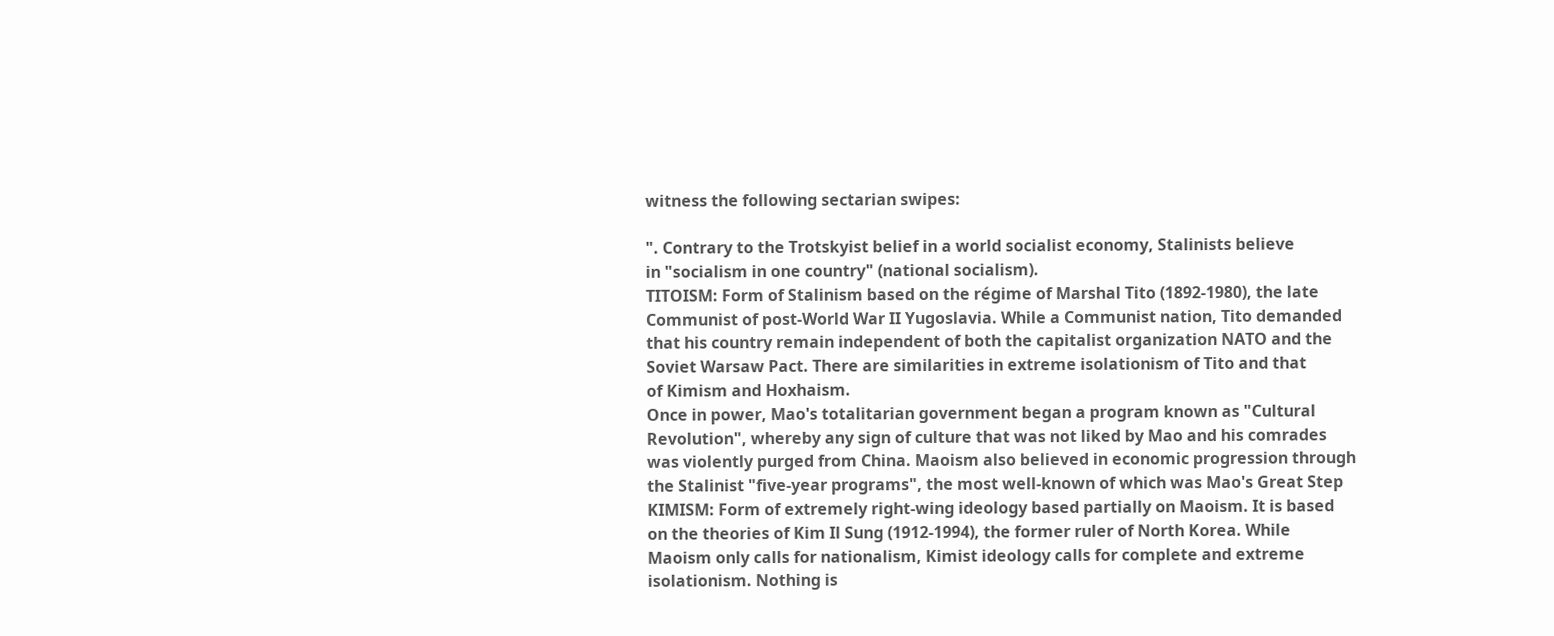witness the following sectarian swipes:

". Contrary to the Trotskyist belief in a world socialist economy, Stalinists believe
in "socialism in one country" (national socialism).
TITOISM: Form of Stalinism based on the régime of Marshal Tito (1892-1980), the late
Communist of post-World War II Yugoslavia. While a Communist nation, Tito demanded
that his country remain independent of both the capitalist organization NATO and the
Soviet Warsaw Pact. There are similarities in extreme isolationism of Tito and that
of Kimism and Hoxhaism.
Once in power, Mao's totalitarian government began a program known as "Cultural
Revolution", whereby any sign of culture that was not liked by Mao and his comrades
was violently purged from China. Maoism also believed in economic progression through
the Stalinist "five-year programs", the most well-known of which was Mao's Great Step
KIMISM: Form of extremely right-wing ideology based partially on Maoism. It is based
on the theories of Kim Il Sung (1912-1994), the former ruler of North Korea. While
Maoism only calls for nationalism, Kimist ideology calls for complete and extreme
isolationism. Nothing is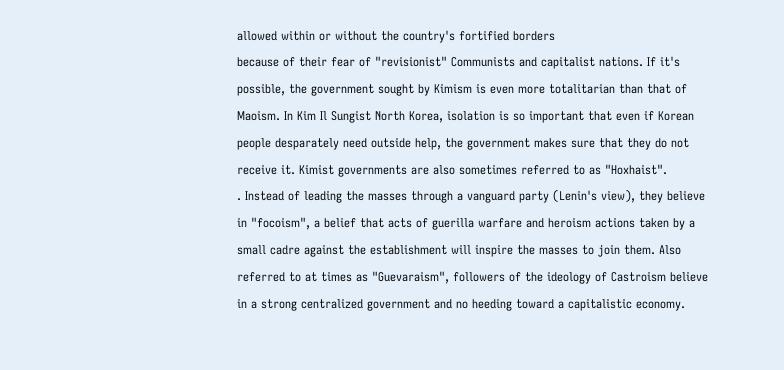allowed within or without the country's fortified borders
because of their fear of "revisionist" Communists and capitalist nations. If it's
possible, the government sought by Kimism is even more totalitarian than that of
Maoism. In Kim Il Sungist North Korea, isolation is so important that even if Korean
people desparately need outside help, the government makes sure that they do not
receive it. Kimist governments are also sometimes referred to as "Hoxhaist".
. Instead of leading the masses through a vanguard party (Lenin's view), they believe
in "focoism", a belief that acts of guerilla warfare and heroism actions taken by a
small cadre against the establishment will inspire the masses to join them. Also
referred to at times as "Guevaraism", followers of the ideology of Castroism believe
in a strong centralized government and no heeding toward a capitalistic economy.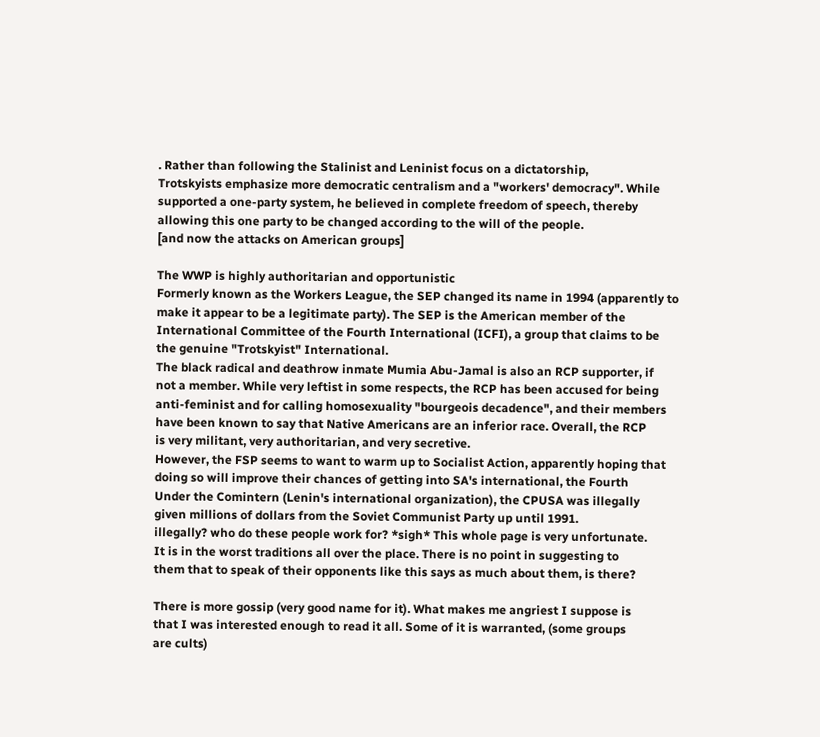. Rather than following the Stalinist and Leninist focus on a dictatorship,
Trotskyists emphasize more democratic centralism and a "workers' democracy". While
supported a one-party system, he believed in complete freedom of speech, thereby
allowing this one party to be changed according to the will of the people.
[and now the attacks on American groups]

The WWP is highly authoritarian and opportunistic
Formerly known as the Workers League, the SEP changed its name in 1994 (apparently to
make it appear to be a legitimate party). The SEP is the American member of the
International Committee of the Fourth International (ICFI), a group that claims to be
the genuine "Trotskyist" International.
The black radical and deathrow inmate Mumia Abu-Jamal is also an RCP supporter, if
not a member. While very leftist in some respects, the RCP has been accused for being
anti-feminist and for calling homosexuality "bourgeois decadence", and their members
have been known to say that Native Americans are an inferior race. Overall, the RCP
is very militant, very authoritarian, and very secretive.
However, the FSP seems to want to warm up to Socialist Action, apparently hoping that
doing so will improve their chances of getting into SA's international, the Fourth
Under the Comintern (Lenin's international organization), the CPUSA was illegally
given millions of dollars from the Soviet Communist Party up until 1991.
illegally? who do these people work for? *sigh* This whole page is very unfortunate.
It is in the worst traditions all over the place. There is no point in suggesting to
them that to speak of their opponents like this says as much about them, is there?

There is more gossip (very good name for it). What makes me angriest I suppose is
that I was interested enough to read it all. Some of it is warranted, (some groups
are cults)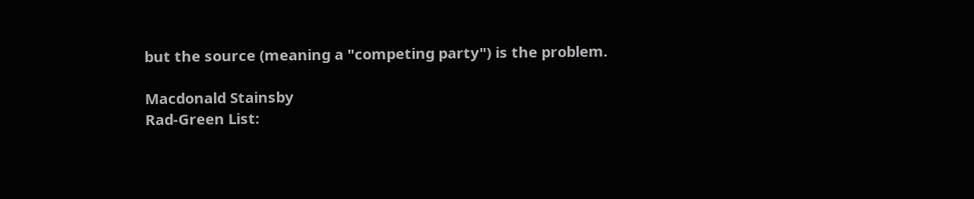but the source (meaning a "competing party") is the problem.

Macdonald Stainsby
Rad-Green List: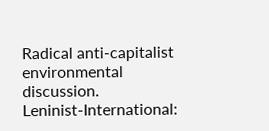Radical anti-capitalist environmental discussion.
Leninist-International: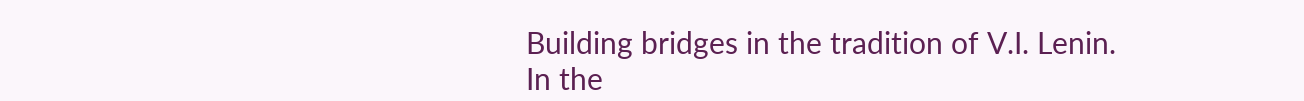Building bridges in the tradition of V.I. Lenin.
In the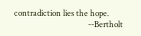contradiction lies the hope.
                                     --Bertholt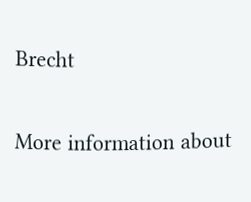Brecht

More information about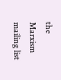the Marxism mailing list